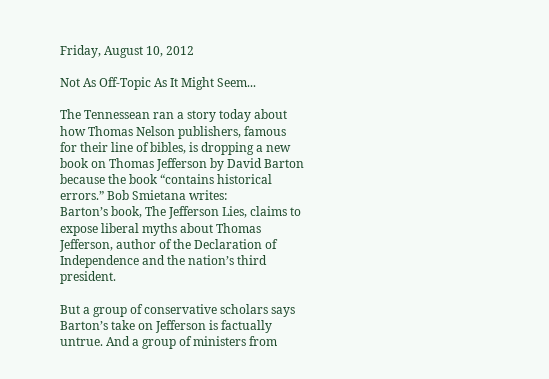Friday, August 10, 2012

Not As Off-Topic As It Might Seem...

The Tennessean ran a story today about how Thomas Nelson publishers, famous for their line of bibles, is dropping a new book on Thomas Jefferson by David Barton because the book “contains historical errors.” Bob Smietana writes:
Barton’s book, The Jefferson Lies, claims to expose liberal myths about Thomas Jefferson, author of the Declaration of Independence and the nation’s third president.

But a group of conservative scholars says Barton’s take on Jefferson is factually untrue. And a group of ministers from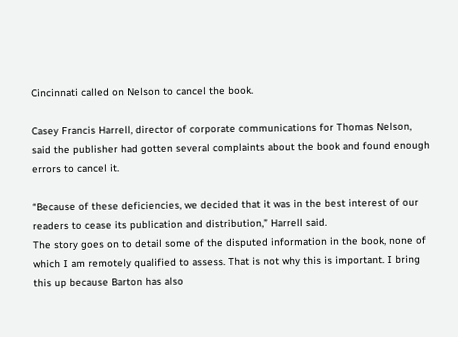Cincinnati called on Nelson to cancel the book.

Casey Francis Harrell, director of corporate communications for Thomas Nelson, said the publisher had gotten several complaints about the book and found enough errors to cancel it.

“Because of these deficiencies, we decided that it was in the best interest of our readers to cease its publication and distribution,” Harrell said.
The story goes on to detail some of the disputed information in the book, none of which I am remotely qualified to assess. That is not why this is important. I bring this up because Barton has also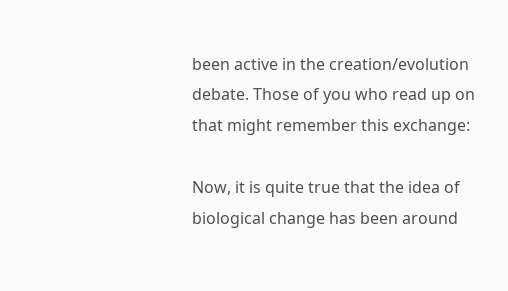been active in the creation/evolution debate. Those of you who read up on that might remember this exchange:

Now, it is quite true that the idea of biological change has been around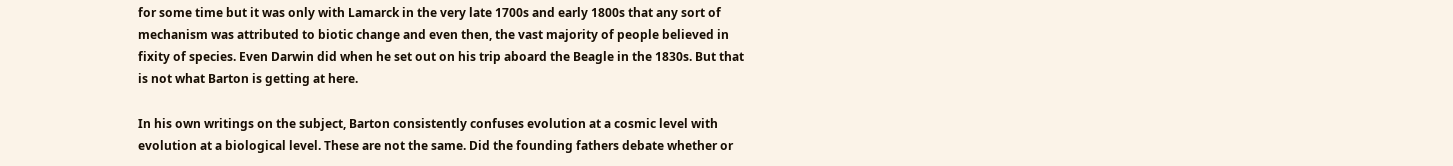for some time but it was only with Lamarck in the very late 1700s and early 1800s that any sort of mechanism was attributed to biotic change and even then, the vast majority of people believed in fixity of species. Even Darwin did when he set out on his trip aboard the Beagle in the 1830s. But that is not what Barton is getting at here.

In his own writings on the subject, Barton consistently confuses evolution at a cosmic level with evolution at a biological level. These are not the same. Did the founding fathers debate whether or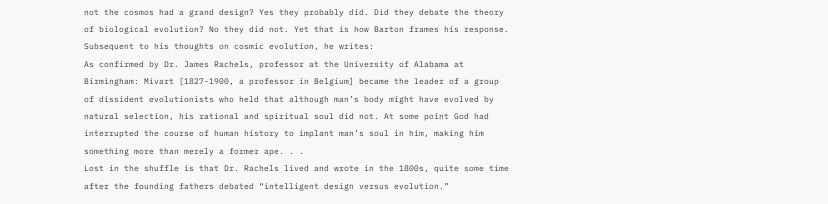not the cosmos had a grand design? Yes they probably did. Did they debate the theory of biological evolution? No they did not. Yet that is how Barton frames his response. Subsequent to his thoughts on cosmic evolution, he writes:
As confirmed by Dr. James Rachels, professor at the University of Alabama at Birmingham: Mivart [1827-1900, a professor in Belgium] became the leader of a group of dissident evolutionists who held that although man’s body might have evolved by natural selection, his rational and spiritual soul did not. At some point God had interrupted the course of human history to implant man’s soul in him, making him something more than merely a former ape. . .
Lost in the shuffle is that Dr. Rachels lived and wrote in the 1800s, quite some time after the founding fathers debated “intelligent design versus evolution.”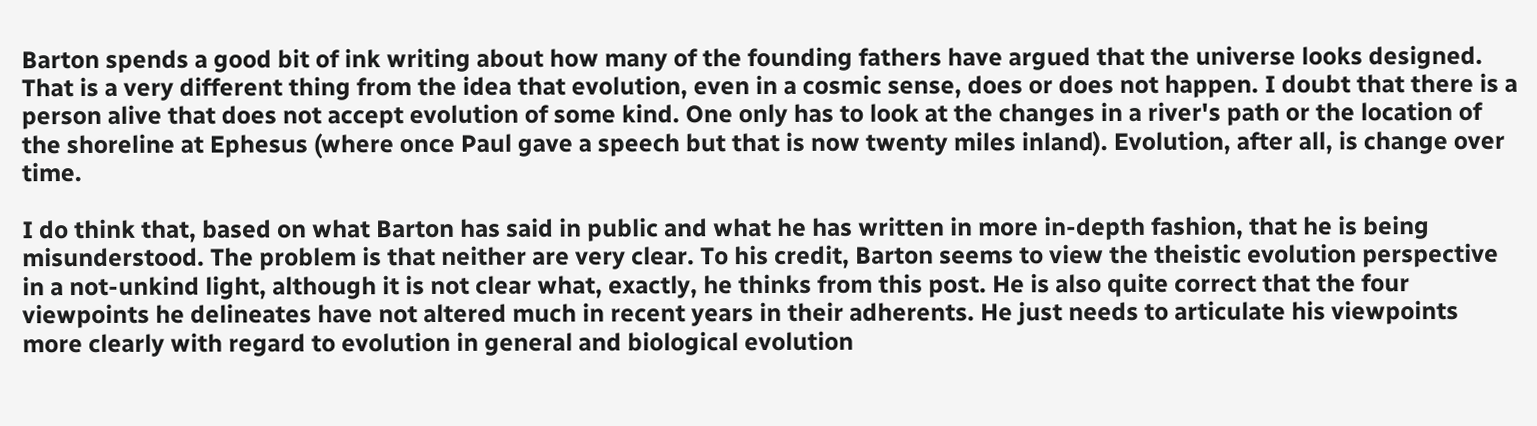Barton spends a good bit of ink writing about how many of the founding fathers have argued that the universe looks designed. That is a very different thing from the idea that evolution, even in a cosmic sense, does or does not happen. I doubt that there is a person alive that does not accept evolution of some kind. One only has to look at the changes in a river's path or the location of the shoreline at Ephesus (where once Paul gave a speech but that is now twenty miles inland). Evolution, after all, is change over time.

I do think that, based on what Barton has said in public and what he has written in more in-depth fashion, that he is being misunderstood. The problem is that neither are very clear. To his credit, Barton seems to view the theistic evolution perspective in a not-unkind light, although it is not clear what, exactly, he thinks from this post. He is also quite correct that the four viewpoints he delineates have not altered much in recent years in their adherents. He just needs to articulate his viewpoints more clearly with regard to evolution in general and biological evolution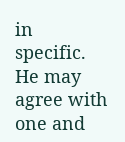in specific. He may agree with one and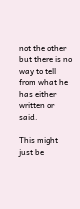not the other but there is no way to tell from what he has either written or said.

This might just be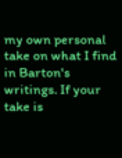my own personal take on what I find in Barton's writings. If your take is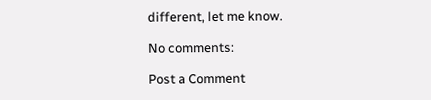different, let me know.

No comments:

Post a Comment